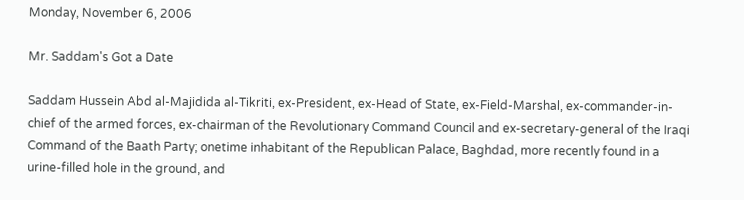Monday, November 6, 2006

Mr. Saddam's Got a Date

Saddam Hussein Abd al-Majidida al-Tikriti, ex-President, ex-Head of State, ex-Field-Marshal, ex-commander-in-chief of the armed forces, ex-chairman of the Revolutionary Command Council and ex-secretary-general of the Iraqi Command of the Baath Party; onetime inhabitant of the Republican Palace, Baghdad, more recently found in a urine-filled hole in the ground, and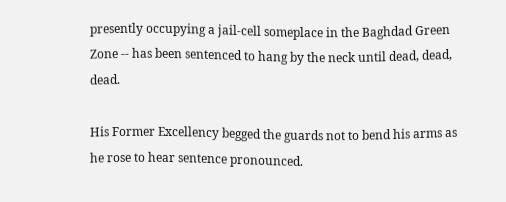presently occupying a jail-cell someplace in the Baghdad Green Zone -- has been sentenced to hang by the neck until dead, dead, dead.

His Former Excellency begged the guards not to bend his arms as he rose to hear sentence pronounced.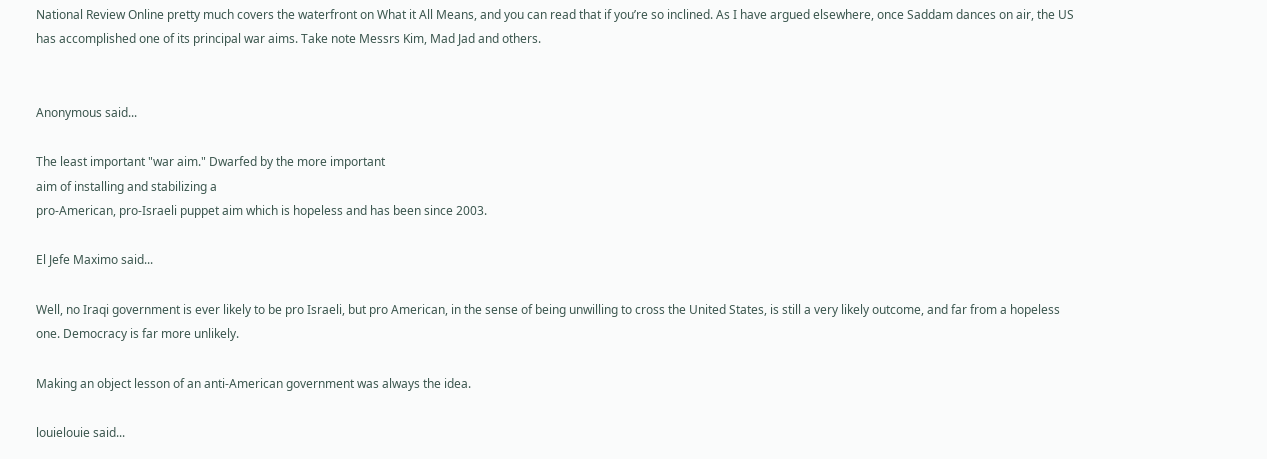National Review Online pretty much covers the waterfront on What it All Means, and you can read that if you’re so inclined. As I have argued elsewhere, once Saddam dances on air, the US has accomplished one of its principal war aims. Take note Messrs Kim, Mad Jad and others.


Anonymous said...

The least important "war aim." Dwarfed by the more important
aim of installing and stabilizing a
pro-American, pro-Israeli puppet aim which is hopeless and has been since 2003.

El Jefe Maximo said...

Well, no Iraqi government is ever likely to be pro Israeli, but pro American, in the sense of being unwilling to cross the United States, is still a very likely outcome, and far from a hopeless one. Democracy is far more unlikely.

Making an object lesson of an anti-American government was always the idea.

louielouie said...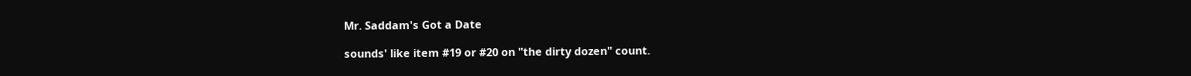Mr. Saddam's Got a Date

sounds' like item #19 or #20 on "the dirty dozen" count.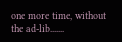one more time, without the ad-lib.......